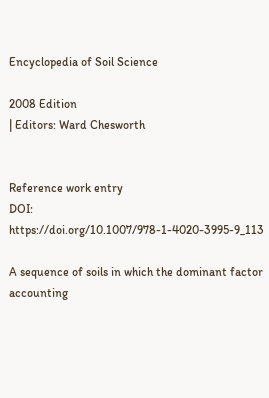Encyclopedia of Soil Science

2008 Edition
| Editors: Ward Chesworth


Reference work entry
DOI: https://doi.org/10.1007/978-1-4020-3995-9_113

A sequence of soils in which the dominant factor accounting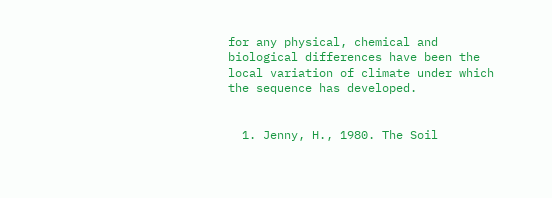for any physical, chemical and biological differences have been the local variation of climate under which the sequence has developed.


  1. Jenny, H., 1980. The Soil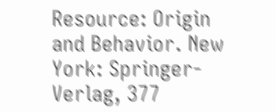Resource: Origin and Behavior. New York: Springer‐Verlag, 377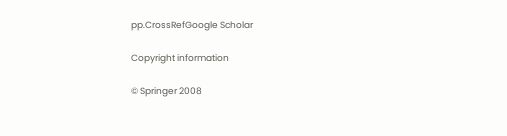pp.CrossRefGoogle Scholar

Copyright information

© Springer 2008